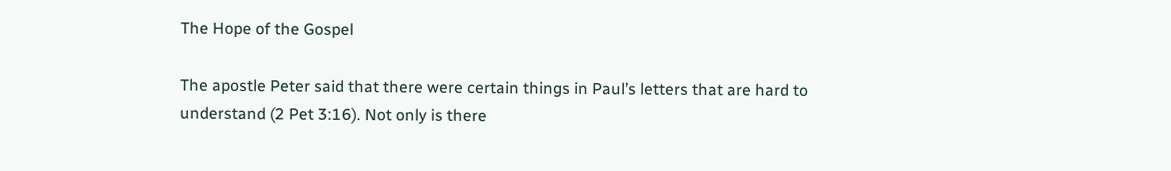The Hope of the Gospel

The apostle Peter said that there were certain things in Paul’s letters that are hard to understand (2 Pet 3:16). Not only is there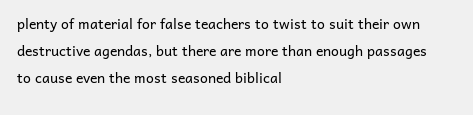plenty of material for false teachers to twist to suit their own destructive agendas, but there are more than enough passages to cause even the most seasoned biblical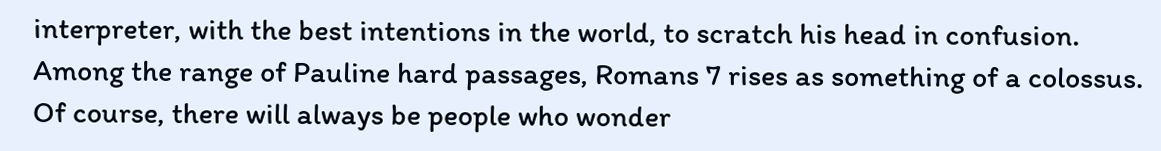interpreter, with the best intentions in the world, to scratch his head in confusion. Among the range of Pauline hard passages, Romans 7 rises as something of a colossus. Of course, there will always be people who wonder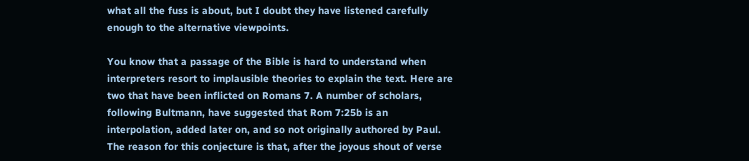what all the fuss is about, but I doubt they have listened carefully enough to the alternative viewpoints.

You know that a passage of the Bible is hard to understand when interpreters resort to implausible theories to explain the text. Here are two that have been inflicted on Romans 7. A number of scholars, following Bultmann, have suggested that Rom 7:25b is an interpolation, added later on, and so not originally authored by Paul. The reason for this conjecture is that, after the joyous shout of verse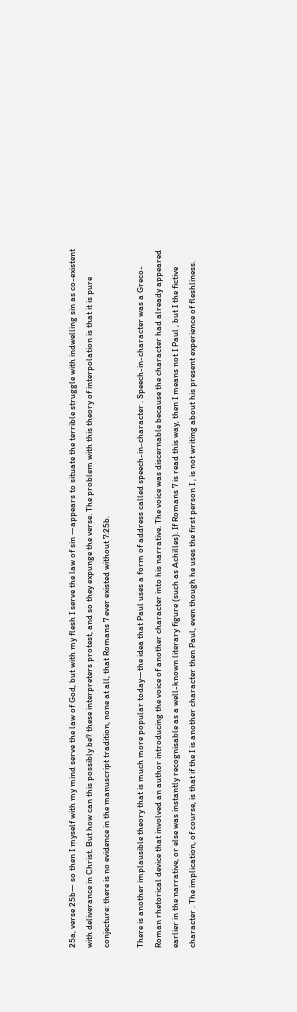25a, verse 25b— so then I myself with my mind serve the law of God, but with my flesh I serve the law of sin —appears to situate the terrible struggle with indwelling sin as co-existent with deliverance in Christ. But how can this possibly be? these interpreters protest, and so they expunge the verse. The problem with this theory of interpolation is that it is pure conjecture: there is no evidence in the manuscript tradition, none at all, that Romans 7 ever existed without 7:25b.

There is another implausible theory that is much more popular today—the idea that Paul uses a form of address called speech-in-character . Speech-in-character was a Greco-Roman rhetorical device that involved an author introducing the voice of another character into his narrative. The voice was discernable because the character had already appeared earlier in the narrative, or else was instantly recognisable as a well-known literary figure (such as Achilles). If Romans 7 is read this way, then I means not I Paul , but I the fictive character . The implication, of course, is that if the I is another character then Paul, even though he uses the first person I , is not writing about his present experience of fleshliness.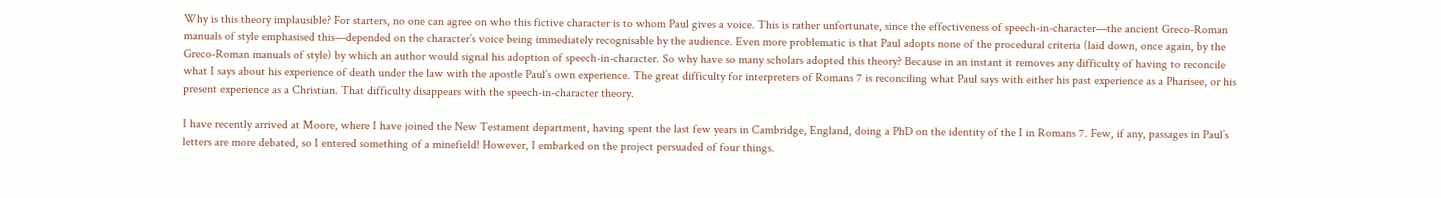Why is this theory implausible? For starters, no one can agree on who this fictive character is to whom Paul gives a voice. This is rather unfortunate, since the effectiveness of speech-in-character—the ancient Greco-Roman manuals of style emphasised this—depended on the character’s voice being immediately recognisable by the audience. Even more problematic is that Paul adopts none of the procedural criteria (laid down, once again, by the Greco-Roman manuals of style) by which an author would signal his adoption of speech-in-character. So why have so many scholars adopted this theory? Because in an instant it removes any difficulty of having to reconcile what I says about his experience of death under the law with the apostle Paul’s own experience. The great difficulty for interpreters of Romans 7 is reconciling what Paul says with either his past experience as a Pharisee, or his present experience as a Christian. That difficulty disappears with the speech-in-character theory.

I have recently arrived at Moore, where I have joined the New Testament department, having spent the last few years in Cambridge, England, doing a PhD on the identity of the I in Romans 7. Few, if any, passages in Paul’s letters are more debated, so I entered something of a minefield! However, I embarked on the project persuaded of four things.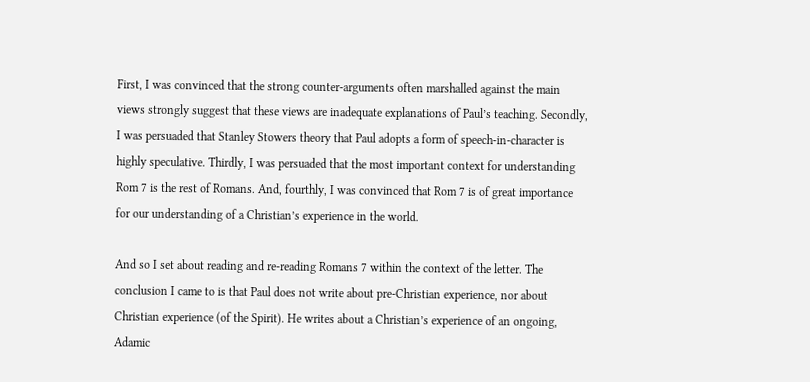First, I was convinced that the strong counter-arguments often marshalled against the main views strongly suggest that these views are inadequate explanations of Paul’s teaching. Secondly, I was persuaded that Stanley Stowers theory that Paul adopts a form of speech-in-character is highly speculative. Thirdly, I was persuaded that the most important context for understanding Rom 7 is the rest of Romans. And, fourthly, I was convinced that Rom 7 is of great importance for our understanding of a Christian’s experience in the world.

And so I set about reading and re-reading Romans 7 within the context of the letter. The conclusion I came to is that Paul does not write about pre-Christian experience, nor about Christian experience (of the Spirit). He writes about a Christian’s experience of an ongoing, Adamic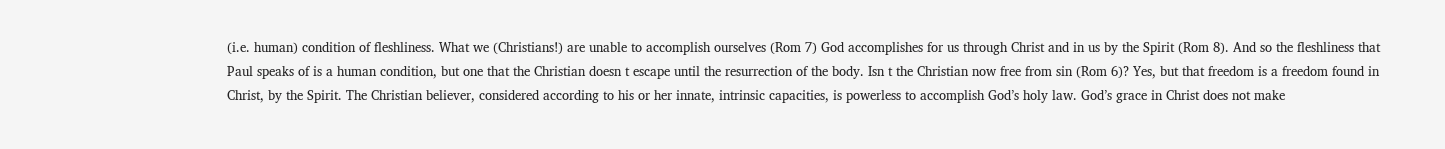(i.e. human) condition of fleshliness. What we (Christians!) are unable to accomplish ourselves (Rom 7) God accomplishes for us through Christ and in us by the Spirit (Rom 8). And so the fleshliness that Paul speaks of is a human condition, but one that the Christian doesn t escape until the resurrection of the body. Isn t the Christian now free from sin (Rom 6)? Yes, but that freedom is a freedom found in Christ, by the Spirit. The Christian believer, considered according to his or her innate, intrinsic capacities, is powerless to accomplish God’s holy law. God’s grace in Christ does not make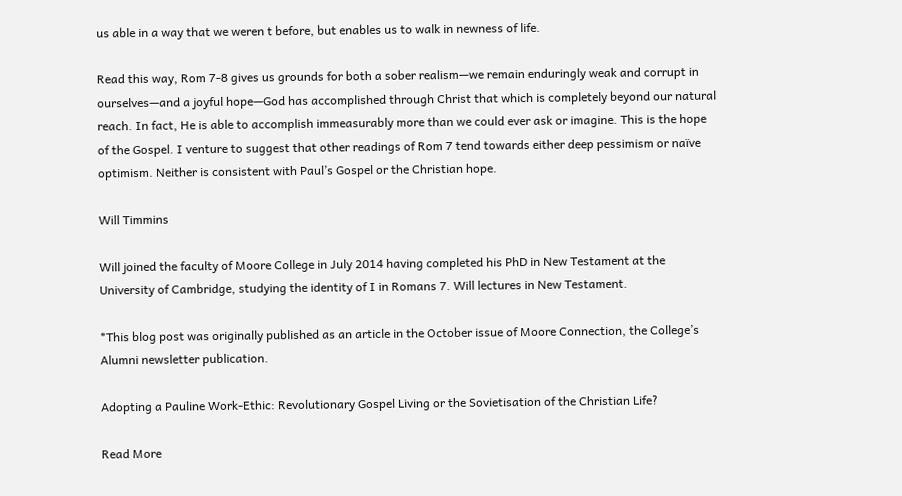us able in a way that we weren t before, but enables us to walk in newness of life.

Read this way, Rom 7-8 gives us grounds for both a sober realism—we remain enduringly weak and corrupt in ourselves—and a joyful hope—God has accomplished through Christ that which is completely beyond our natural reach. In fact, He is able to accomplish immeasurably more than we could ever ask or imagine. This is the hope of the Gospel. I venture to suggest that other readings of Rom 7 tend towards either deep pessimism or naïve optimism. Neither is consistent with Paul’s Gospel or the Christian hope.

Will Timmins

Will joined the faculty of Moore College in July 2014 having completed his PhD in New Testament at the University of Cambridge, studying the identity of I in Romans 7. Will lectures in New Testament.

*This blog post was originally published as an article in the October issue of Moore Connection, the College’s Alumni newsletter publication.

Adopting a Pauline Work-Ethic: Revolutionary Gospel Living or the Sovietisation of the Christian Life?

Read More